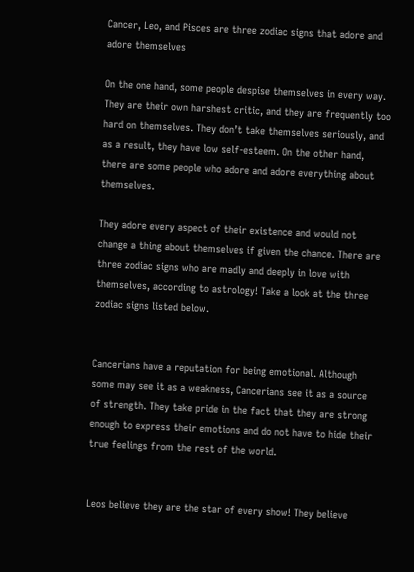Cancer, Leo, and Pisces are three zodiac signs that adore and adore themselves

On the one hand, some people despise themselves in every way. They are their own harshest critic, and they are frequently too hard on themselves. They don’t take themselves seriously, and as a result, they have low self-esteem. On the other hand, there are some people who adore and adore everything about themselves.

They adore every aspect of their existence and would not change a thing about themselves if given the chance. There are three zodiac signs who are madly and deeply in love with themselves, according to astrology! Take a look at the three zodiac signs listed below.


Cancerians have a reputation for being emotional. Although some may see it as a weakness, Cancerians see it as a source of strength. They take pride in the fact that they are strong enough to express their emotions and do not have to hide their true feelings from the rest of the world.


Leos believe they are the star of every show! They believe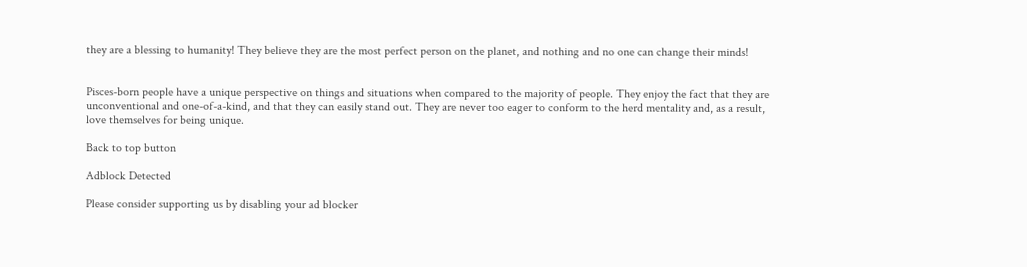they are a blessing to humanity! They believe they are the most perfect person on the planet, and nothing and no one can change their minds!


Pisces-born people have a unique perspective on things and situations when compared to the majority of people. They enjoy the fact that they are unconventional and one-of-a-kind, and that they can easily stand out. They are never too eager to conform to the herd mentality and, as a result, love themselves for being unique.

Back to top button

Adblock Detected

Please consider supporting us by disabling your ad blocker